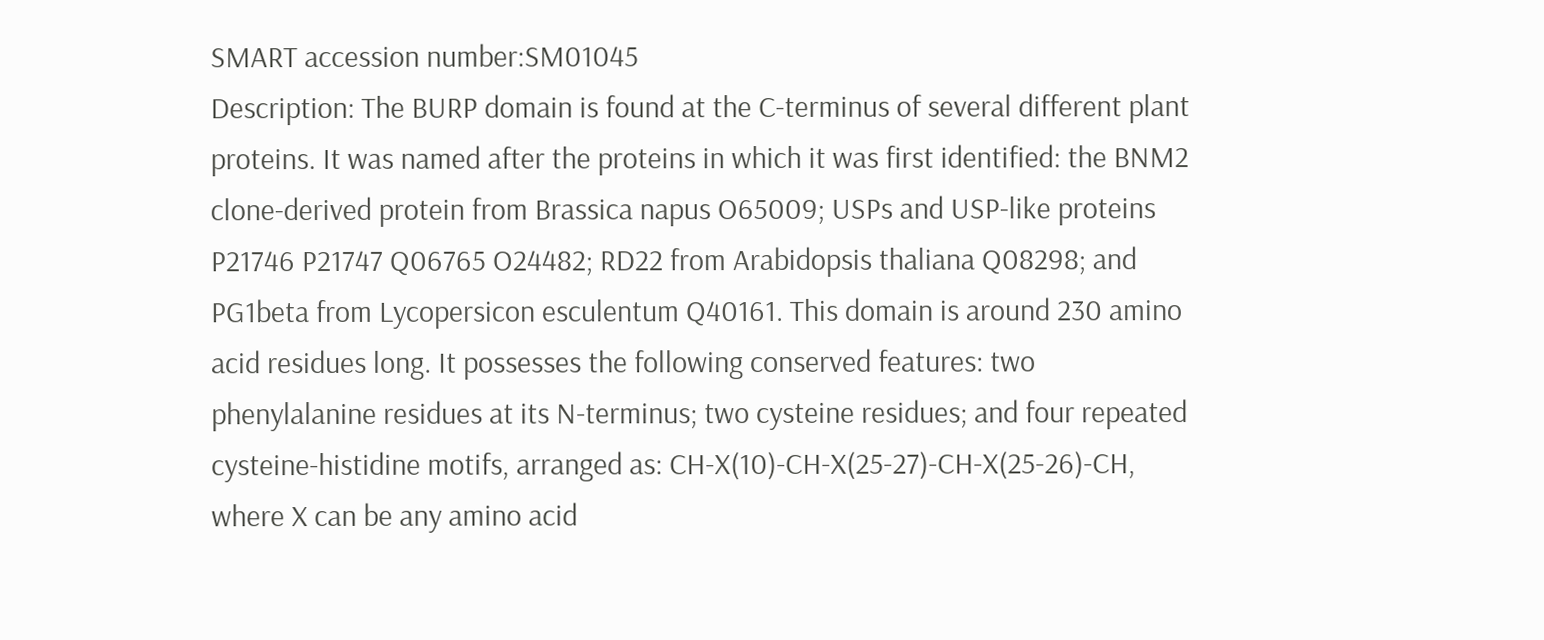SMART accession number:SM01045
Description: The BURP domain is found at the C-terminus of several different plant proteins. It was named after the proteins in which it was first identified: the BNM2 clone-derived protein from Brassica napus O65009; USPs and USP-like proteins P21746 P21747 Q06765 O24482; RD22 from Arabidopsis thaliana Q08298; and PG1beta from Lycopersicon esculentum Q40161. This domain is around 230 amino acid residues long. It possesses the following conserved features: two phenylalanine residues at its N-terminus; two cysteine residues; and four repeated cysteine-histidine motifs, arranged as: CH-X(10)-CH-X(25-27)-CH-X(25-26)-CH, where X can be any amino acid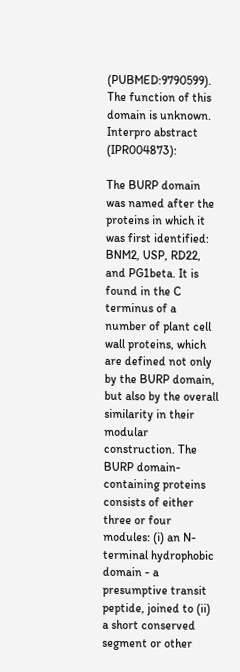(PUBMED:9790599). The function of this domain is unknown.
Interpro abstract (IPR004873):

The BURP domain was named after the proteins in which it was first identified: BNM2, USP, RD22, and PG1beta. It is found in the C terminus of a number of plant cell wall proteins, which are defined not only by the BURP domain, but also by the overall similarity in their modular construction. The BURP domain-containing proteins consists of either three or four modules: (i) an N-terminal hydrophobic domain - a presumptive transit peptide, joined to (ii) a short conserved segment or other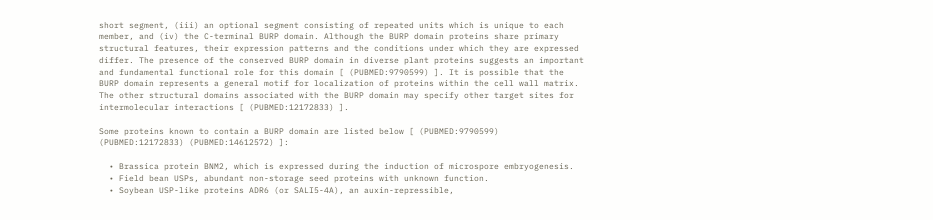short segment, (iii) an optional segment consisting of repeated units which is unique to each member, and (iv) the C-terminal BURP domain. Although the BURP domain proteins share primary structural features, their expression patterns and the conditions under which they are expressed differ. The presence of the conserved BURP domain in diverse plant proteins suggests an important and fundamental functional role for this domain [ (PUBMED:9790599) ]. It is possible that the BURP domain represents a general motif for localization of proteins within the cell wall matrix. The other structural domains associated with the BURP domain may specify other target sites for intermolecular interactions [ (PUBMED:12172833) ].

Some proteins known to contain a BURP domain are listed below [ (PUBMED:9790599) (PUBMED:12172833) (PUBMED:14612572) ]:

  • Brassica protein BNM2, which is expressed during the induction of microspore embryogenesis.
  • Field bean USPs, abundant non-storage seed proteins with unknown function.
  • Soybean USP-like proteins ADR6 (or SALI5-4A), an auxin-repressible,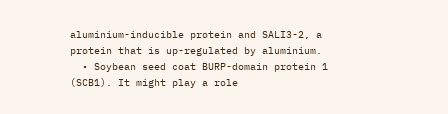aluminium-inducible protein and SALI3-2, a protein that is up-regulated by aluminium.
  • Soybean seed coat BURP-domain protein 1 (SCB1). It might play a role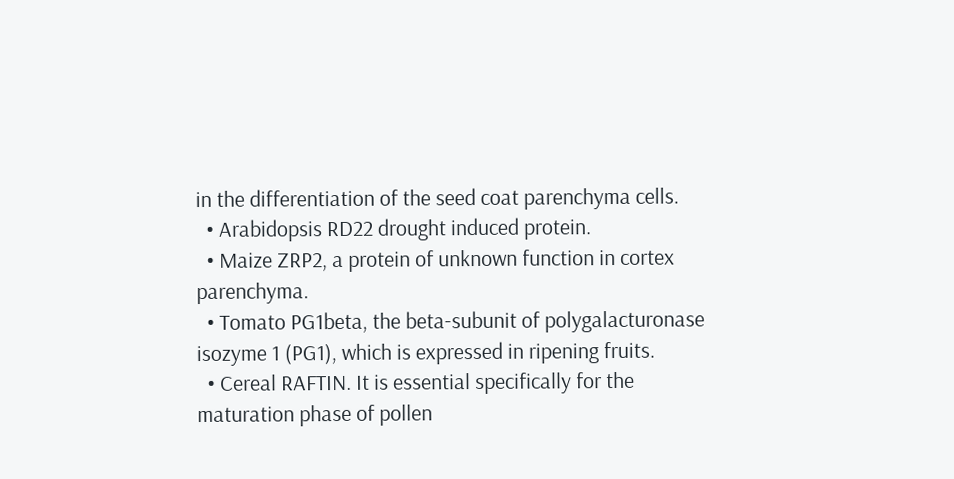in the differentiation of the seed coat parenchyma cells.
  • Arabidopsis RD22 drought induced protein.
  • Maize ZRP2, a protein of unknown function in cortex parenchyma.
  • Tomato PG1beta, the beta-subunit of polygalacturonase isozyme 1 (PG1), which is expressed in ripening fruits.
  • Cereal RAFTIN. It is essential specifically for the maturation phase of pollen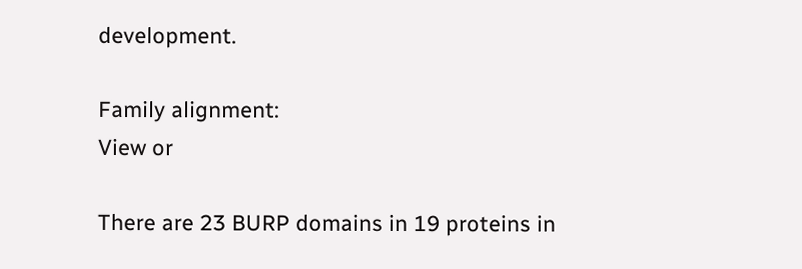development.

Family alignment:
View or

There are 23 BURP domains in 19 proteins in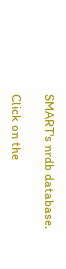SMART's nrdb database.

Click on the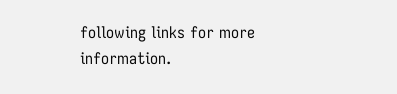following links for more information.